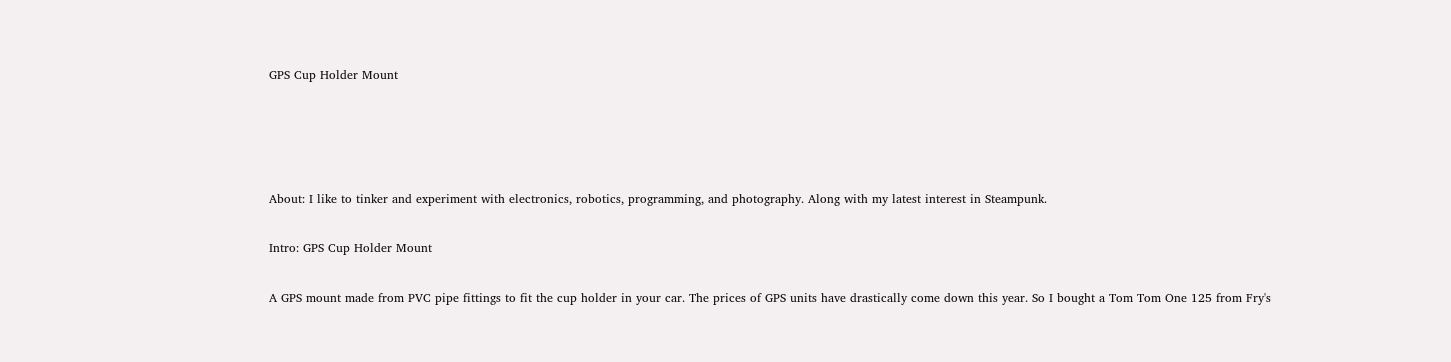GPS Cup Holder Mount




About: I like to tinker and experiment with electronics, robotics, programming, and photography. Along with my latest interest in Steampunk.

Intro: GPS Cup Holder Mount

A GPS mount made from PVC pipe fittings to fit the cup holder in your car. The prices of GPS units have drastically come down this year. So I bought a Tom Tom One 125 from Fry's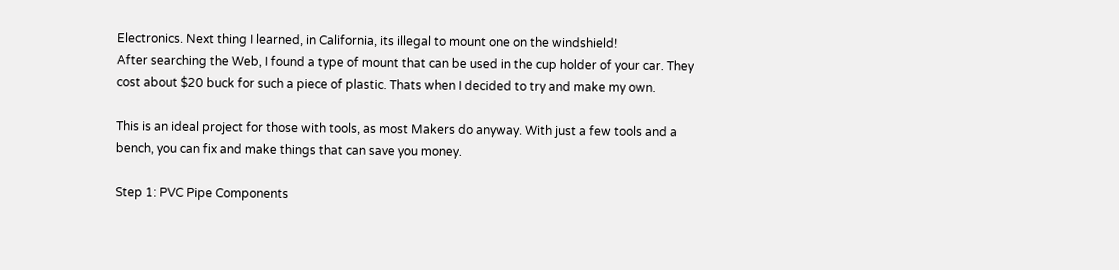Electronics. Next thing I learned, in California, its illegal to mount one on the windshield!
After searching the Web, I found a type of mount that can be used in the cup holder of your car. They cost about $20 buck for such a piece of plastic. Thats when I decided to try and make my own.

This is an ideal project for those with tools, as most Makers do anyway. With just a few tools and a bench, you can fix and make things that can save you money.

Step 1: PVC Pipe Components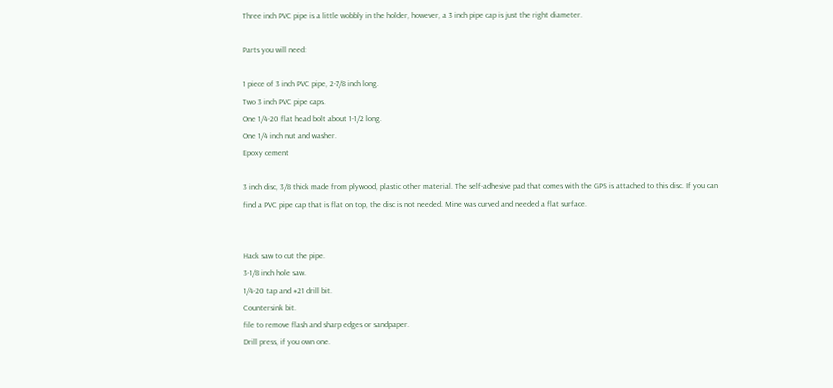Three inch PVC pipe is a little wobbly in the holder, however, a 3 inch pipe cap is just the right diameter.

Parts you will need:

1 piece of 3 inch PVC pipe, 2-7/8 inch long.
Two 3 inch PVC pipe caps.
One 1/4-20 flat head bolt about 1-1/2 long.
One 1/4 inch nut and washer.
Epoxy cement

3 inch disc, 3/8 thick made from plywood, plastic other material. The self-adhesive pad that comes with the GPS is attached to this disc. If you can find a PVC pipe cap that is flat on top, the disc is not needed. Mine was curved and needed a flat surface.


Hack saw to cut the pipe.
3-1/8 inch hole saw.
1/4-20 tap and #21 drill bit.
Countersink bit.
file to remove flash and sharp edges or sandpaper.
Drill press, if you own one.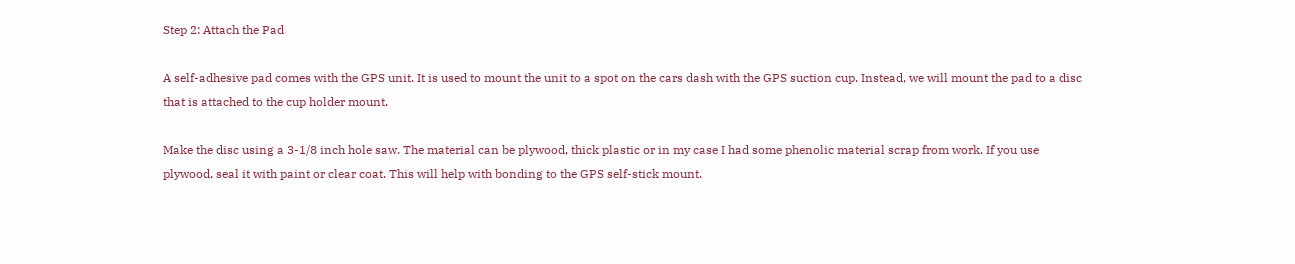Step 2: Attach the Pad

A self-adhesive pad comes with the GPS unit. It is used to mount the unit to a spot on the cars dash with the GPS suction cup. Instead, we will mount the pad to a disc that is attached to the cup holder mount.

Make the disc using a 3-1/8 inch hole saw. The material can be plywood, thick plastic or in my case I had some phenolic material scrap from work. If you use plywood, seal it with paint or clear coat. This will help with bonding to the GPS self-stick mount.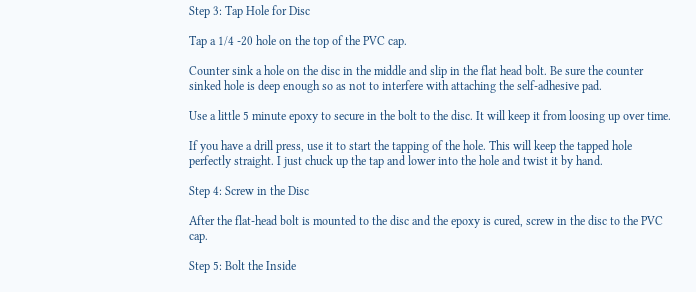Step 3: Tap Hole for Disc

Tap a 1/4 -20 hole on the top of the PVC cap.

Counter sink a hole on the disc in the middle and slip in the flat head bolt. Be sure the counter sinked hole is deep enough so as not to interfere with attaching the self-adhesive pad.

Use a little 5 minute epoxy to secure in the bolt to the disc. It will keep it from loosing up over time.

If you have a drill press, use it to start the tapping of the hole. This will keep the tapped hole perfectly straight. I just chuck up the tap and lower into the hole and twist it by hand.

Step 4: Screw in the Disc

After the flat-head bolt is mounted to the disc and the epoxy is cured, screw in the disc to the PVC cap.

Step 5: Bolt the Inside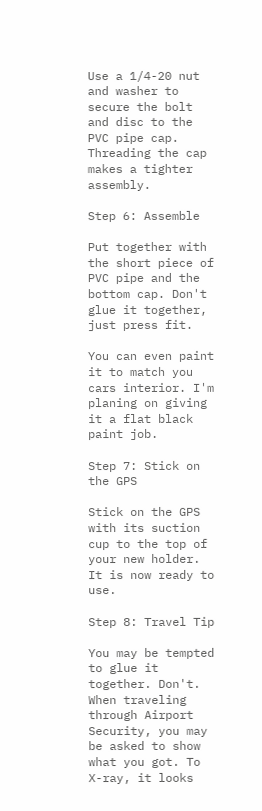Use a 1/4-20 nut and washer to secure the bolt and disc to the PVC pipe cap. Threading the cap makes a tighter assembly.

Step 6: Assemble

Put together with the short piece of PVC pipe and the bottom cap. Don't glue it together, just press fit.

You can even paint it to match you cars interior. I'm planing on giving it a flat black paint job.

Step 7: Stick on the GPS

Stick on the GPS with its suction cup to the top of your new holder. It is now ready to use.

Step 8: Travel Tip

You may be tempted to glue it together. Don't. When traveling through Airport Security, you may be asked to show what you got. To X-ray, it looks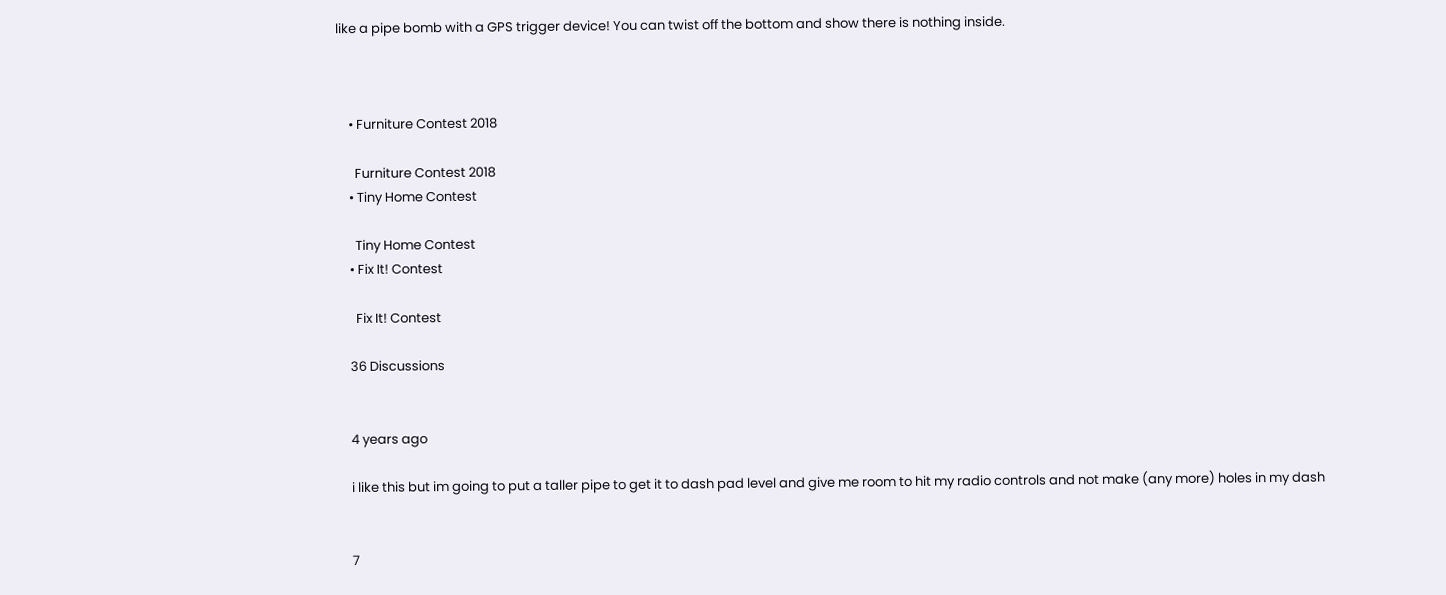like a pipe bomb with a GPS trigger device! You can twist off the bottom and show there is nothing inside.



    • Furniture Contest 2018

      Furniture Contest 2018
    • Tiny Home Contest

      Tiny Home Contest
    • Fix It! Contest

      Fix It! Contest

    36 Discussions


    4 years ago

    i like this but im going to put a taller pipe to get it to dash pad level and give me room to hit my radio controls and not make (any more) holes in my dash


    7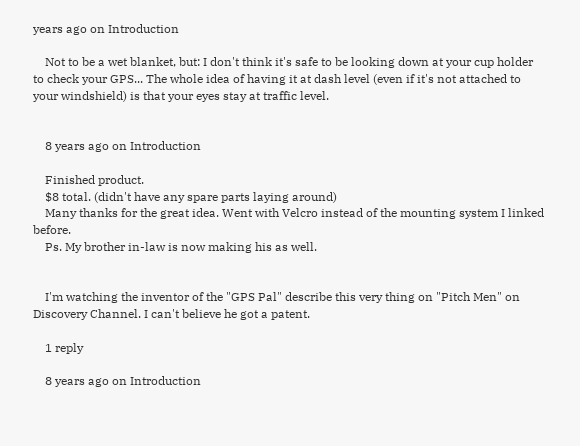years ago on Introduction

    Not to be a wet blanket, but: I don't think it's safe to be looking down at your cup holder to check your GPS... The whole idea of having it at dash level (even if it's not attached to your windshield) is that your eyes stay at traffic level.


    8 years ago on Introduction

    Finished product.
    $8 total. (didn't have any spare parts laying around)
    Many thanks for the great idea. Went with Velcro instead of the mounting system I linked before.
    Ps. My brother in-law is now making his as well.


    I'm watching the inventor of the "GPS Pal" describe this very thing on "Pitch Men" on Discovery Channel. I can't believe he got a patent.

    1 reply

    8 years ago on Introduction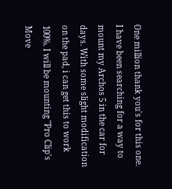One million thank you's for this one. I have been searching for a way to mount my Archos 5 in the car for days. With some slight modification on the pad, i can get this to work 100%. I will be mounting "Pro Clip's Move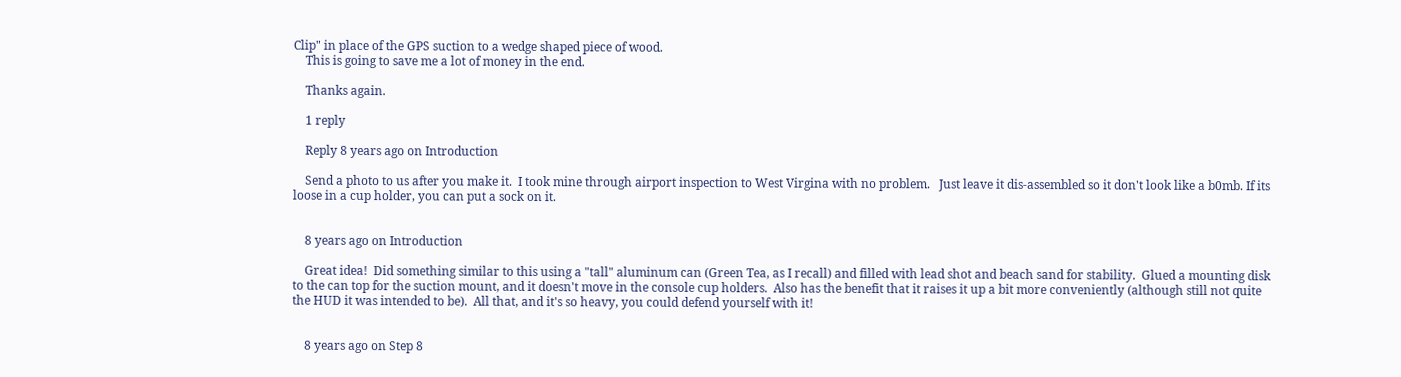Clip" in place of the GPS suction to a wedge shaped piece of wood.
    This is going to save me a lot of money in the end.

    Thanks again.

    1 reply

    Reply 8 years ago on Introduction

    Send a photo to us after you make it.  I took mine through airport inspection to West Virgina with no problem.   Just leave it dis-assembled so it don't look like a b0mb. If its loose in a cup holder, you can put a sock on it.


    8 years ago on Introduction

    Great idea!  Did something similar to this using a "tall" aluminum can (Green Tea, as I recall) and filled with lead shot and beach sand for stability.  Glued a mounting disk to the can top for the suction mount, and it doesn't move in the console cup holders.  Also has the benefit that it raises it up a bit more conveniently (although still not quite the HUD it was intended to be).  All that, and it's so heavy, you could defend yourself with it!


    8 years ago on Step 8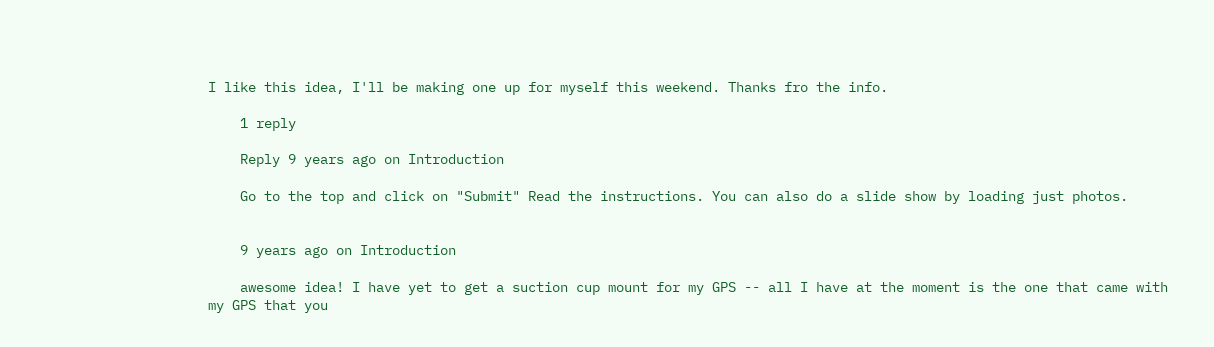I like this idea, I'll be making one up for myself this weekend. Thanks fro the info.

    1 reply

    Reply 9 years ago on Introduction

    Go to the top and click on "Submit" Read the instructions. You can also do a slide show by loading just photos.


    9 years ago on Introduction

    awesome idea! I have yet to get a suction cup mount for my GPS -- all I have at the moment is the one that came with my GPS that you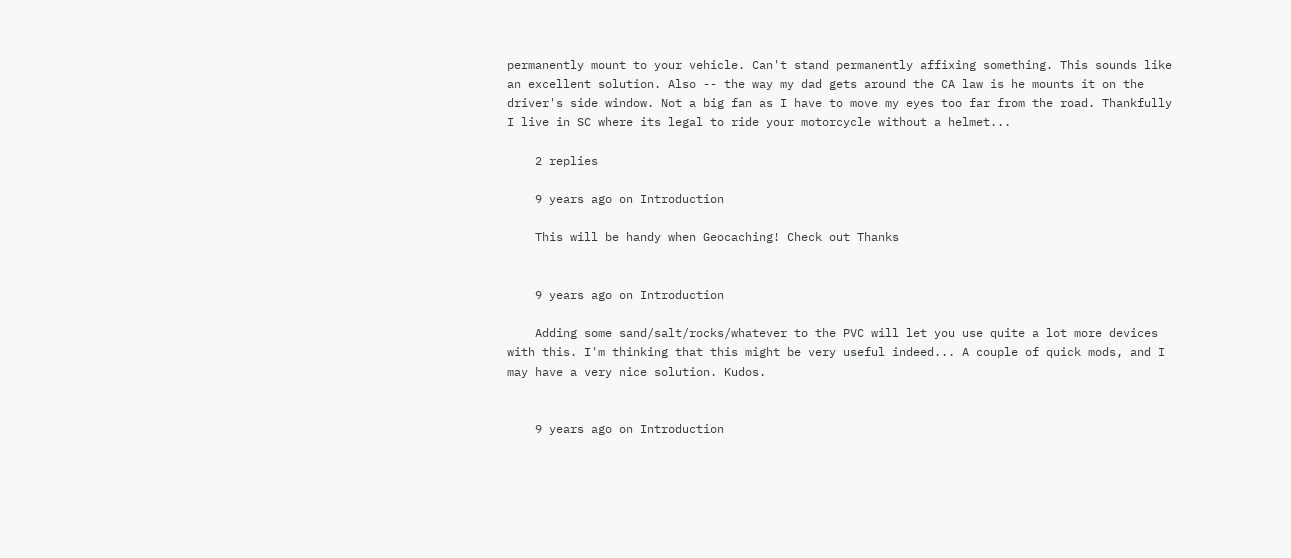permanently mount to your vehicle. Can't stand permanently affixing something. This sounds like an excellent solution. Also -- the way my dad gets around the CA law is he mounts it on the driver's side window. Not a big fan as I have to move my eyes too far from the road. Thankfully I live in SC where its legal to ride your motorcycle without a helmet...

    2 replies

    9 years ago on Introduction

    This will be handy when Geocaching! Check out Thanks


    9 years ago on Introduction

    Adding some sand/salt/rocks/whatever to the PVC will let you use quite a lot more devices with this. I'm thinking that this might be very useful indeed... A couple of quick mods, and I may have a very nice solution. Kudos.


    9 years ago on Introduction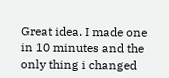Great idea. I made one in 10 minutes and the only thing i changed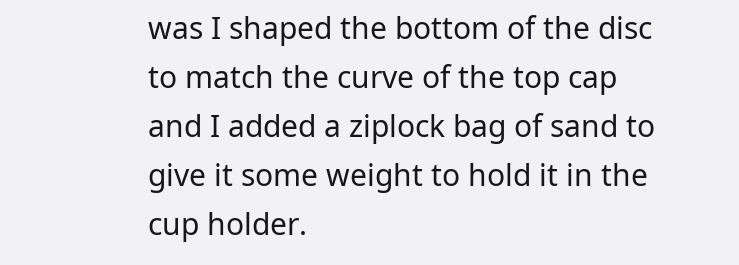was I shaped the bottom of the disc to match the curve of the top cap and I added a ziplock bag of sand to give it some weight to hold it in the cup holder.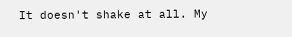It doesn't shake at all. My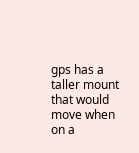gps has a taller mount that would move when on a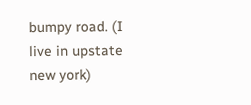bumpy road. (I live in upstate new york)